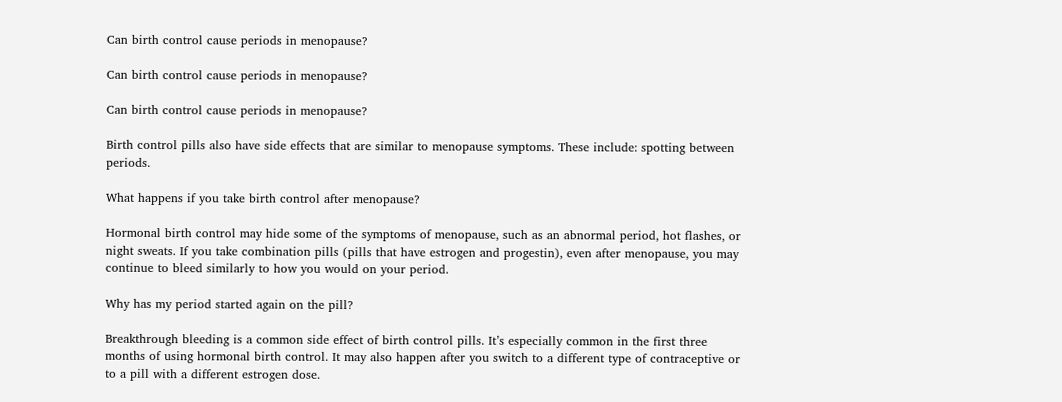Can birth control cause periods in menopause?

Can birth control cause periods in menopause?

Can birth control cause periods in menopause?

Birth control pills also have side effects that are similar to menopause symptoms. These include: spotting between periods.

What happens if you take birth control after menopause?

Hormonal birth control may hide some of the symptoms of menopause, such as an abnormal period, hot flashes, or night sweats. If you take combination pills (pills that have estrogen and progestin), even after menopause, you may continue to bleed similarly to how you would on your period.

Why has my period started again on the pill?

Breakthrough bleeding is a common side effect of birth control pills. It’s especially common in the first three months of using hormonal birth control. It may also happen after you switch to a different type of contraceptive or to a pill with a different estrogen dose.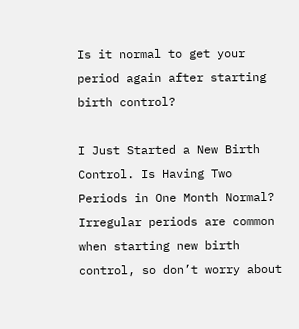Is it normal to get your period again after starting birth control?

I Just Started a New Birth Control. Is Having Two Periods in One Month Normal? Irregular periods are common when starting new birth control, so don’t worry about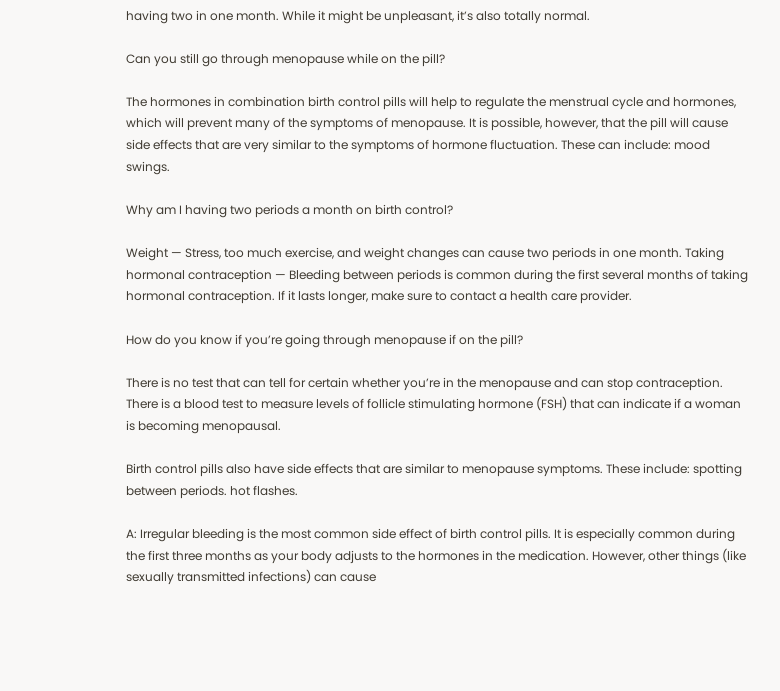having two in one month. While it might be unpleasant, it’s also totally normal.

Can you still go through menopause while on the pill?

The hormones in combination birth control pills will help to regulate the menstrual cycle and hormones, which will prevent many of the symptoms of menopause. It is possible, however, that the pill will cause side effects that are very similar to the symptoms of hormone fluctuation. These can include: mood swings.

Why am I having two periods a month on birth control?

Weight — Stress, too much exercise, and weight changes can cause two periods in one month. Taking hormonal contraception — Bleeding between periods is common during the first several months of taking hormonal contraception. If it lasts longer, make sure to contact a health care provider.

How do you know if you’re going through menopause if on the pill?

There is no test that can tell for certain whether you’re in the menopause and can stop contraception. There is a blood test to measure levels of follicle stimulating hormone (FSH) that can indicate if a woman is becoming menopausal.

Birth control pills also have side effects that are similar to menopause symptoms. These include: spotting between periods. hot flashes.

A: Irregular bleeding is the most common side effect of birth control pills. It is especially common during the first three months as your body adjusts to the hormones in the medication. However, other things (like sexually transmitted infections) can cause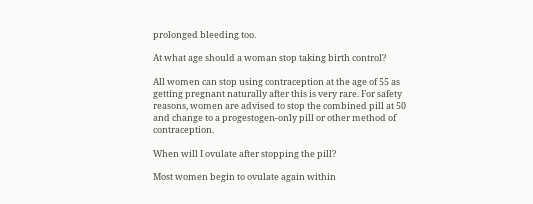prolonged bleeding too.

At what age should a woman stop taking birth control?

All women can stop using contraception at the age of 55 as getting pregnant naturally after this is very rare. For safety reasons, women are advised to stop the combined pill at 50 and change to a progestogen-only pill or other method of contraception.

When will I ovulate after stopping the pill?

Most women begin to ovulate again within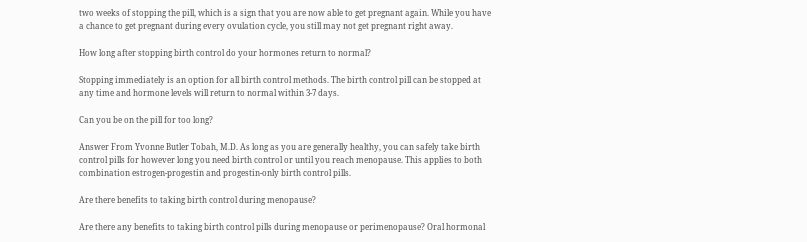two weeks of stopping the pill, which is a sign that you are now able to get pregnant again. While you have a chance to get pregnant during every ovulation cycle, you still may not get pregnant right away.

How long after stopping birth control do your hormones return to normal?

Stopping immediately is an option for all birth control methods. The birth control pill can be stopped at any time and hormone levels will return to normal within 3-7 days.

Can you be on the pill for too long?

Answer From Yvonne Butler Tobah, M.D. As long as you are generally healthy, you can safely take birth control pills for however long you need birth control or until you reach menopause. This applies to both combination estrogen-progestin and progestin-only birth control pills.

Are there benefits to taking birth control during menopause?

Are there any benefits to taking birth control pills during menopause or perimenopause? Oral hormonal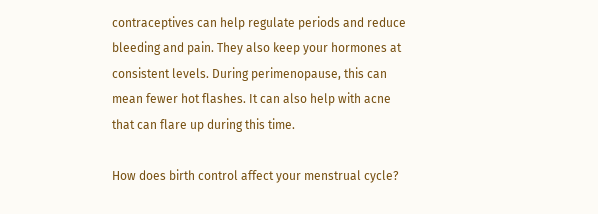contraceptives can help regulate periods and reduce bleeding and pain. They also keep your hormones at consistent levels. During perimenopause, this can mean fewer hot flashes. It can also help with acne that can flare up during this time.

How does birth control affect your menstrual cycle?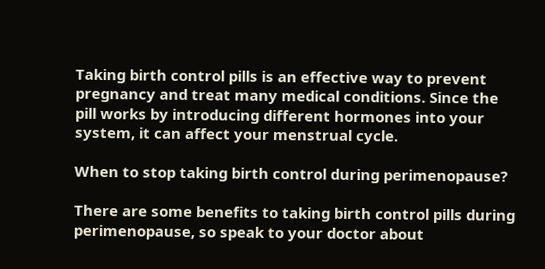Taking birth control pills is an effective way to prevent pregnancy and treat many medical conditions. Since the pill works by introducing different hormones into your system, it can affect your menstrual cycle.

When to stop taking birth control during perimenopause?

There are some benefits to taking birth control pills during perimenopause, so speak to your doctor about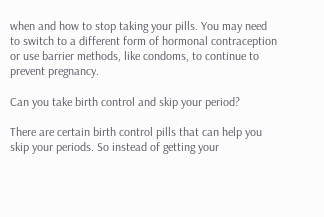when and how to stop taking your pills. You may need to switch to a different form of hormonal contraception or use barrier methods, like condoms, to continue to prevent pregnancy.

Can you take birth control and skip your period?

There are certain birth control pills that can help you skip your periods. So instead of getting your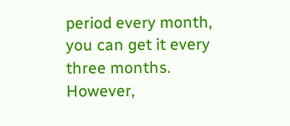period every month, you can get it every three months. However,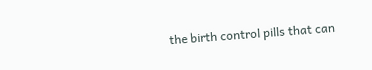the birth control pills that can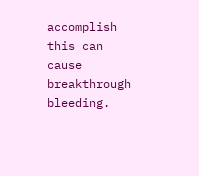accomplish this can cause breakthrough bleeding.